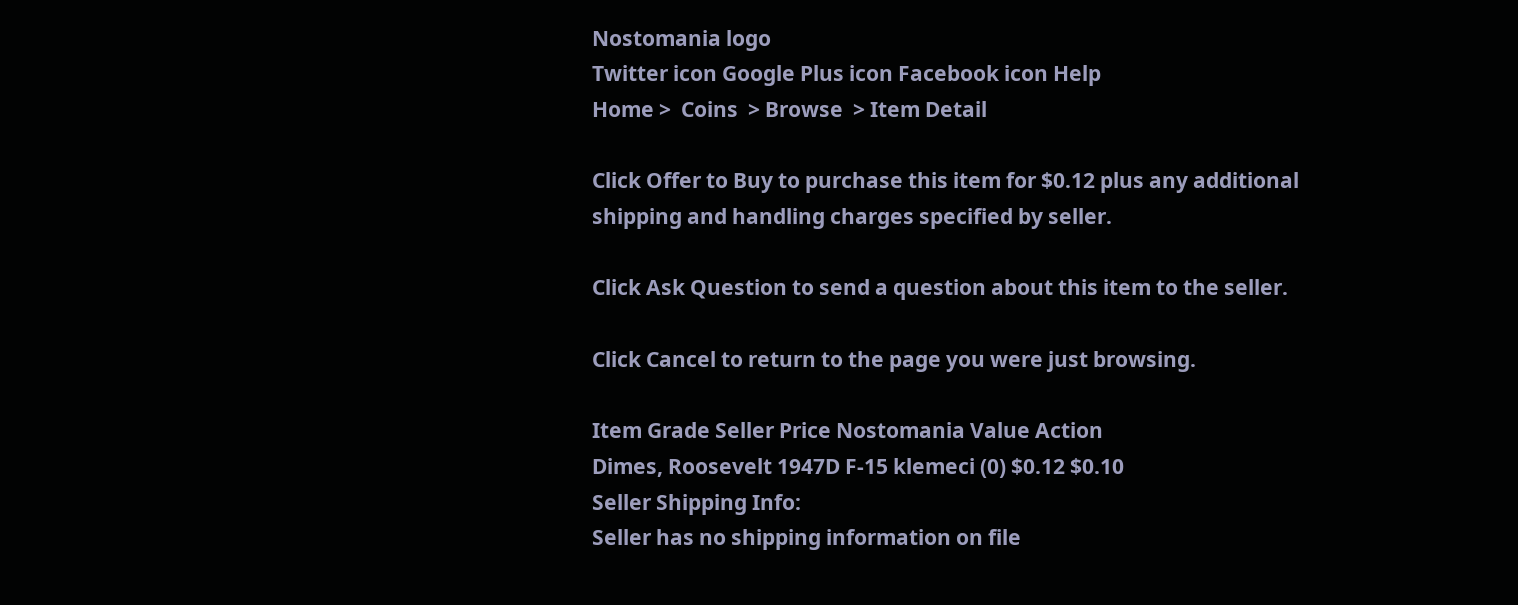Nostomania logo
Twitter icon Google Plus icon Facebook icon Help
Home >  Coins  > Browse  > Item Detail

Click Offer to Buy to purchase this item for $0.12 plus any additional shipping and handling charges specified by seller.

Click Ask Question to send a question about this item to the seller.

Click Cancel to return to the page you were just browsing.

Item Grade Seller Price Nostomania Value Action
Dimes, Roosevelt 1947D F-15 klemeci (0) $0.12 $0.10
Seller Shipping Info:
Seller has no shipping information on file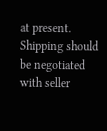at present.
Shipping should be negotiated with seller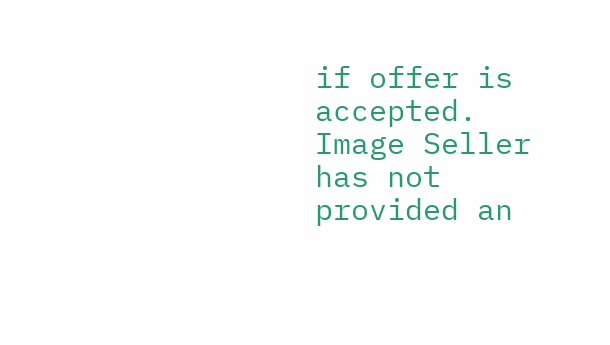if offer is accepted.
Image Seller has not provided an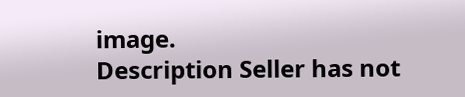image.
Description Seller has not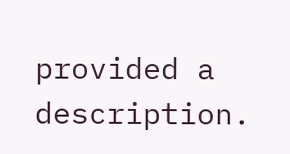provided a description.